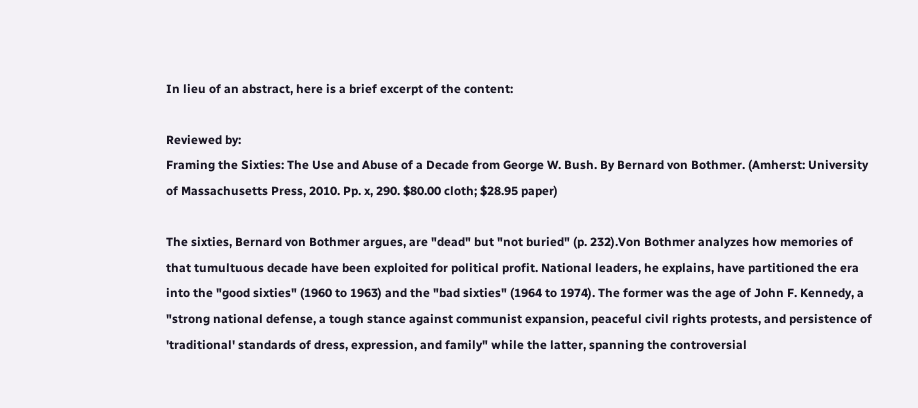In lieu of an abstract, here is a brief excerpt of the content:

Reviewed by:
Framing the Sixties: The Use and Abuse of a Decade from George W. Bush. By Bernard von Bothmer. (Amherst: University of Massachusetts Press, 2010. Pp. x, 290. $80.00 cloth; $28.95 paper)

The sixties, Bernard von Bothmer argues, are "dead" but "not buried" (p. 232).Von Bothmer analyzes how memories of that tumultuous decade have been exploited for political profit. National leaders, he explains, have partitioned the era into the "good sixties" (1960 to 1963) and the "bad sixties" (1964 to 1974). The former was the age of John F. Kennedy, a "strong national defense, a tough stance against communist expansion, peaceful civil rights protests, and persistence of 'traditional' standards of dress, expression, and family" while the latter, spanning the controversial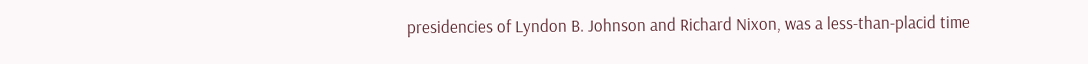presidencies of Lyndon B. Johnson and Richard Nixon, was a less-than-placid time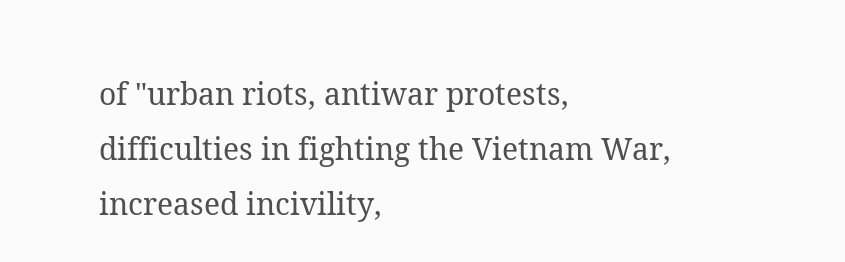of "urban riots, antiwar protests, difficulties in fighting the Vietnam War, increased incivility,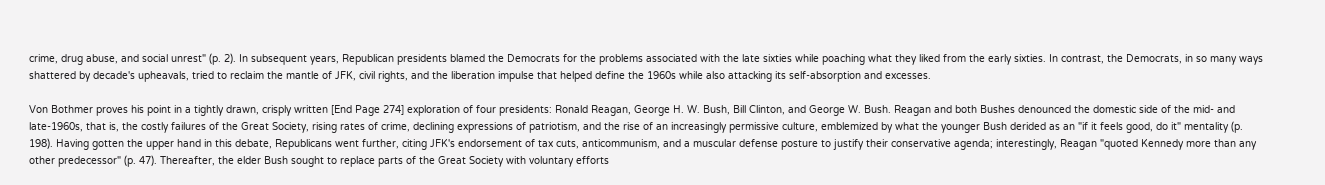crime, drug abuse, and social unrest" (p. 2). In subsequent years, Republican presidents blamed the Democrats for the problems associated with the late sixties while poaching what they liked from the early sixties. In contrast, the Democrats, in so many ways shattered by decade's upheavals, tried to reclaim the mantle of JFK, civil rights, and the liberation impulse that helped define the 1960s while also attacking its self-absorption and excesses.

Von Bothmer proves his point in a tightly drawn, crisply written [End Page 274] exploration of four presidents: Ronald Reagan, George H. W. Bush, Bill Clinton, and George W. Bush. Reagan and both Bushes denounced the domestic side of the mid- and late-1960s, that is, the costly failures of the Great Society, rising rates of crime, declining expressions of patriotism, and the rise of an increasingly permissive culture, emblemized by what the younger Bush derided as an "if it feels good, do it" mentality (p. 198). Having gotten the upper hand in this debate, Republicans went further, citing JFK's endorsement of tax cuts, anticommunism, and a muscular defense posture to justify their conservative agenda; interestingly, Reagan "quoted Kennedy more than any other predecessor" (p. 47). Thereafter, the elder Bush sought to replace parts of the Great Society with voluntary efforts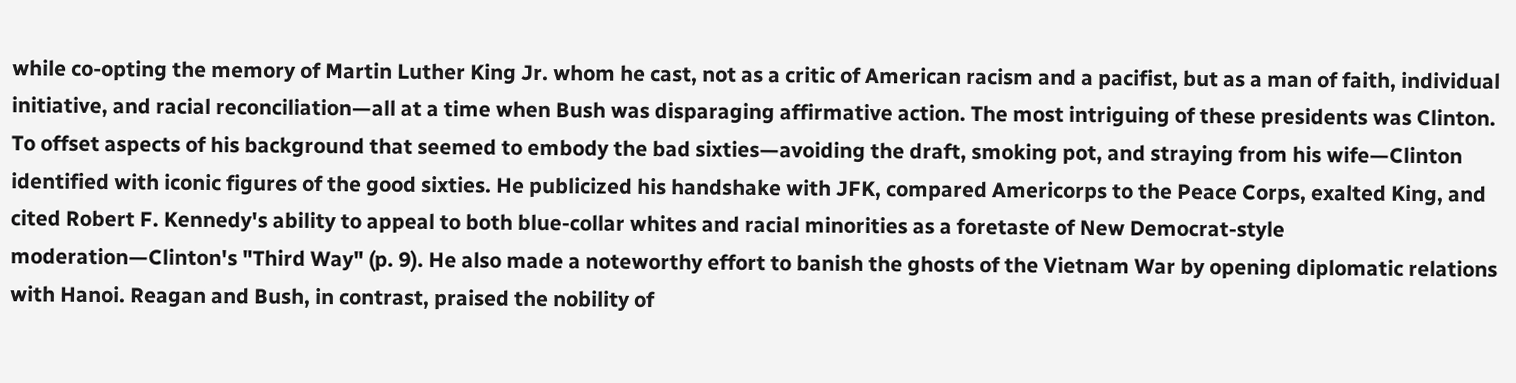while co-opting the memory of Martin Luther King Jr. whom he cast, not as a critic of American racism and a pacifist, but as a man of faith, individual initiative, and racial reconciliation—all at a time when Bush was disparaging affirmative action. The most intriguing of these presidents was Clinton. To offset aspects of his background that seemed to embody the bad sixties—avoiding the draft, smoking pot, and straying from his wife—Clinton identified with iconic figures of the good sixties. He publicized his handshake with JFK, compared Americorps to the Peace Corps, exalted King, and cited Robert F. Kennedy's ability to appeal to both blue-collar whites and racial minorities as a foretaste of New Democrat-style moderation—Clinton's "Third Way" (p. 9). He also made a noteworthy effort to banish the ghosts of the Vietnam War by opening diplomatic relations with Hanoi. Reagan and Bush, in contrast, praised the nobility of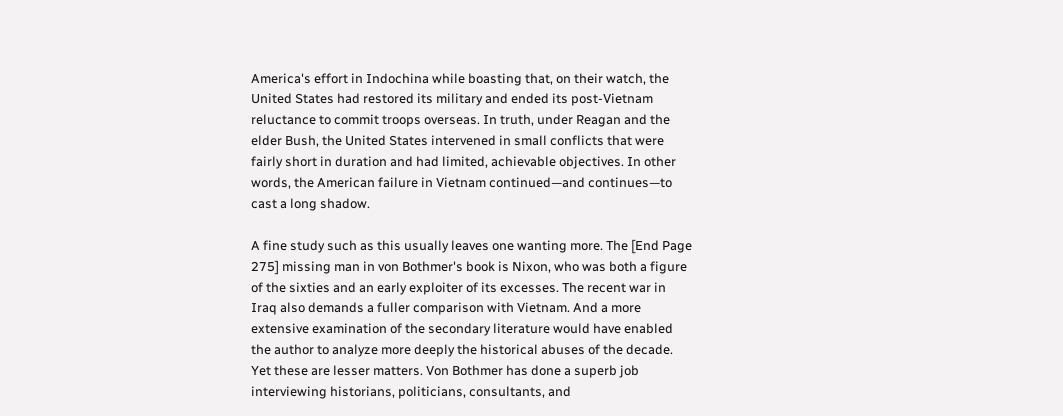America's effort in Indochina while boasting that, on their watch, the United States had restored its military and ended its post-Vietnam reluctance to commit troops overseas. In truth, under Reagan and the elder Bush, the United States intervened in small conflicts that were fairly short in duration and had limited, achievable objectives. In other words, the American failure in Vietnam continued—and continues—to cast a long shadow.

A fine study such as this usually leaves one wanting more. The [End Page 275] missing man in von Bothmer's book is Nixon, who was both a figure of the sixties and an early exploiter of its excesses. The recent war in Iraq also demands a fuller comparison with Vietnam. And a more extensive examination of the secondary literature would have enabled the author to analyze more deeply the historical abuses of the decade. Yet these are lesser matters. Von Bothmer has done a superb job interviewing historians, politicians, consultants, and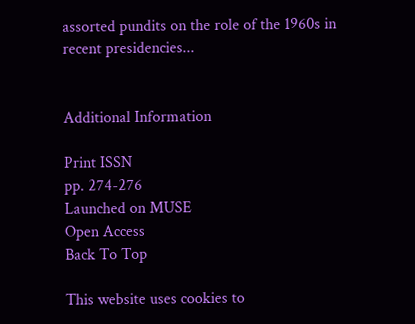assorted pundits on the role of the 1960s in recent presidencies...


Additional Information

Print ISSN
pp. 274-276
Launched on MUSE
Open Access
Back To Top

This website uses cookies to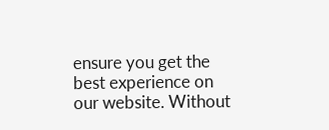ensure you get the best experience on our website. Without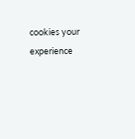cookies your experience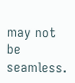may not be seamless.